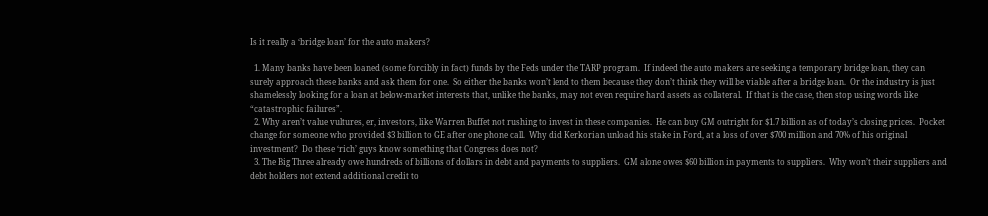Is it really a ‘bridge loan’ for the auto makers?

  1. Many banks have been loaned (some forcibly in fact) funds by the Feds under the TARP program.  If indeed the auto makers are seeking a temporary bridge loan, they can surely approach these banks and ask them for one.  So either the banks won’t lend to them because they don’t think they will be viable after a bridge loan.  Or the industry is just shamelessly looking for a loan at below-market interests that, unlike the banks, may not even require hard assets as collateral.  If that is the case, then stop using words like “catastrophic failures”.
  2. Why aren’t value vultures, er, investors, like Warren Buffet not rushing to invest in these companies.  He can buy GM outright for $1.7 billion as of today’s closing prices.  Pocket change for someone who provided $3 billion to GE after one phone call.  Why did Kerkorian unload his stake in Ford, at a loss of over $700 million and 70% of his original investment?  Do these ‘rich’ guys know something that Congress does not?
  3. The Big Three already owe hundreds of billions of dollars in debt and payments to suppliers.  GM alone owes $60 billion in payments to suppliers.  Why won’t their suppliers and debt holders not extend additional credit to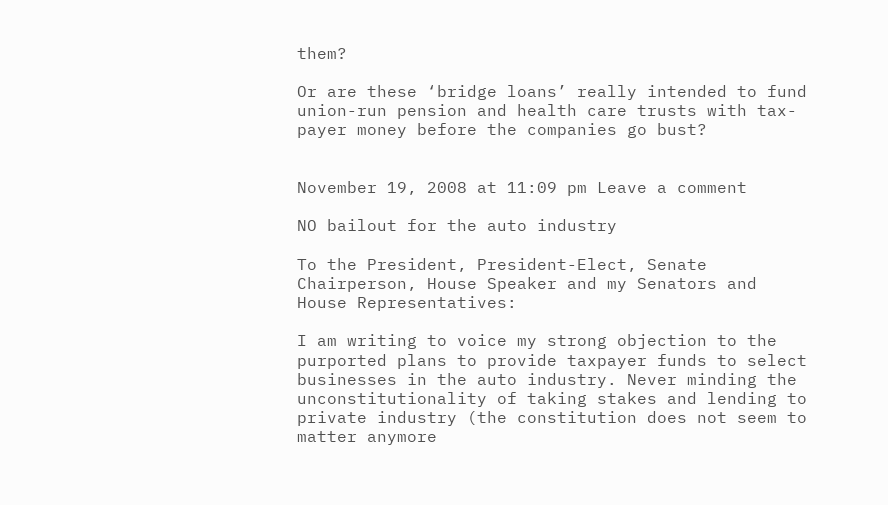them?

Or are these ‘bridge loans’ really intended to fund union-run pension and health care trusts with tax-payer money before the companies go bust?


November 19, 2008 at 11:09 pm Leave a comment

NO bailout for the auto industry

To the President, President-Elect, Senate Chairperson, House Speaker and my Senators and House Representatives:

I am writing to voice my strong objection to the purported plans to provide taxpayer funds to select businesses in the auto industry. Never minding the unconstitutionality of taking stakes and lending to private industry (the constitution does not seem to matter anymore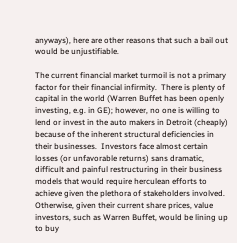anyways), here are other reasons that such a bail out would be unjustifiable.

The current financial market turmoil is not a primary factor for their financial infirmity.  There is plenty of capital in the world (Warren Buffet has been openly investing, e.g. in GE); however, no one is willing to lend or invest in the auto makers in Detroit (cheaply) because of the inherent structural deficiencies in their businesses.  Investors face almost certain losses (or unfavorable returns) sans dramatic, difficult and painful restructuring in their business models that would require herculean efforts to achieve given the plethora of stakeholders involved.  Otherwise, given their current share prices, value investors, such as Warren Buffet, would be lining up to buy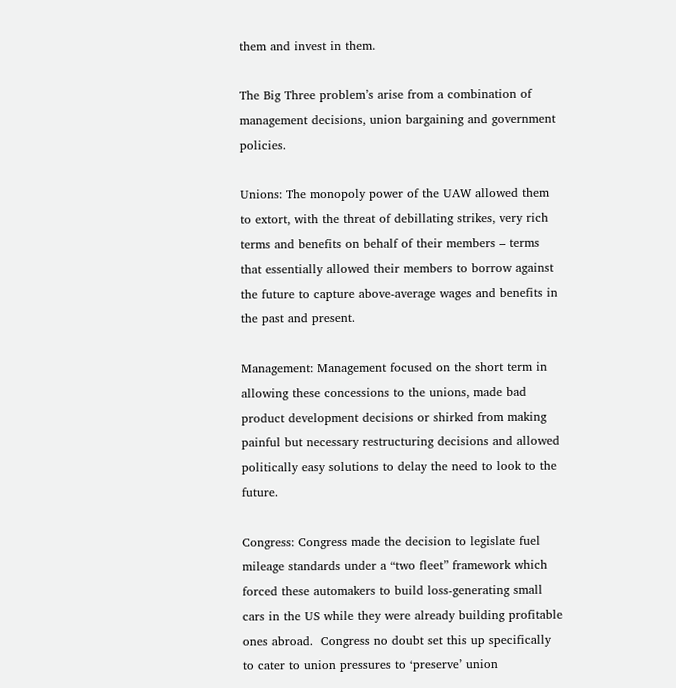them and invest in them.

The Big Three problem’s arise from a combination of management decisions, union bargaining and government policies.

Unions: The monopoly power of the UAW allowed them to extort, with the threat of debillating strikes, very rich terms and benefits on behalf of their members – terms that essentially allowed their members to borrow against the future to capture above-average wages and benefits in the past and present.

Management: Management focused on the short term in allowing these concessions to the unions, made bad product development decisions or shirked from making painful but necessary restructuring decisions and allowed politically easy solutions to delay the need to look to the future.

Congress: Congress made the decision to legislate fuel mileage standards under a “two fleet” framework which forced these automakers to build loss-generating small cars in the US while they were already building profitable ones abroad.  Congress no doubt set this up specifically to cater to union pressures to ‘preserve’ union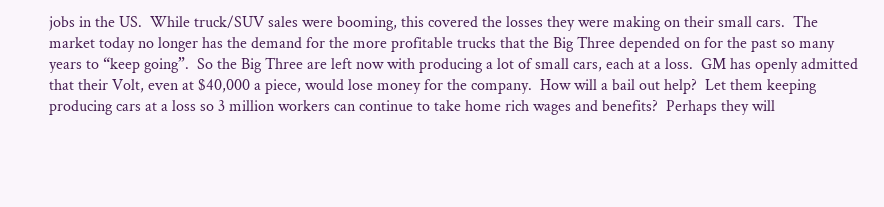jobs in the US.  While truck/SUV sales were booming, this covered the losses they were making on their small cars.  The market today no longer has the demand for the more profitable trucks that the Big Three depended on for the past so many years to “keep going”.  So the Big Three are left now with producing a lot of small cars, each at a loss.  GM has openly admitted that their Volt, even at $40,000 a piece, would lose money for the company.  How will a bail out help?  Let them keeping producing cars at a loss so 3 million workers can continue to take home rich wages and benefits?  Perhaps they will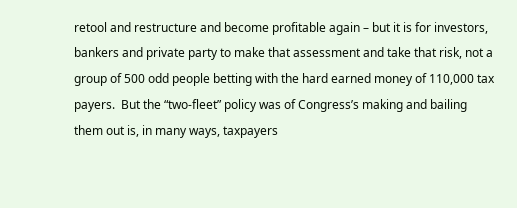retool and restructure and become profitable again – but it is for investors, bankers and private party to make that assessment and take that risk, not a group of 500 odd people betting with the hard earned money of 110,000 tax payers.  But the “two-fleet” policy was of Congress’s making and bailing them out is, in many ways, taxpayers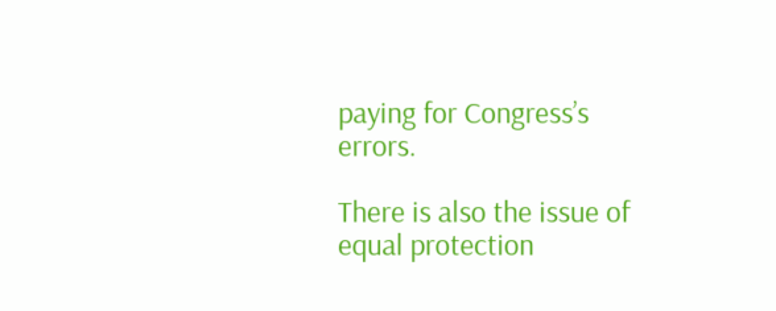paying for Congress’s errors.

There is also the issue of equal protection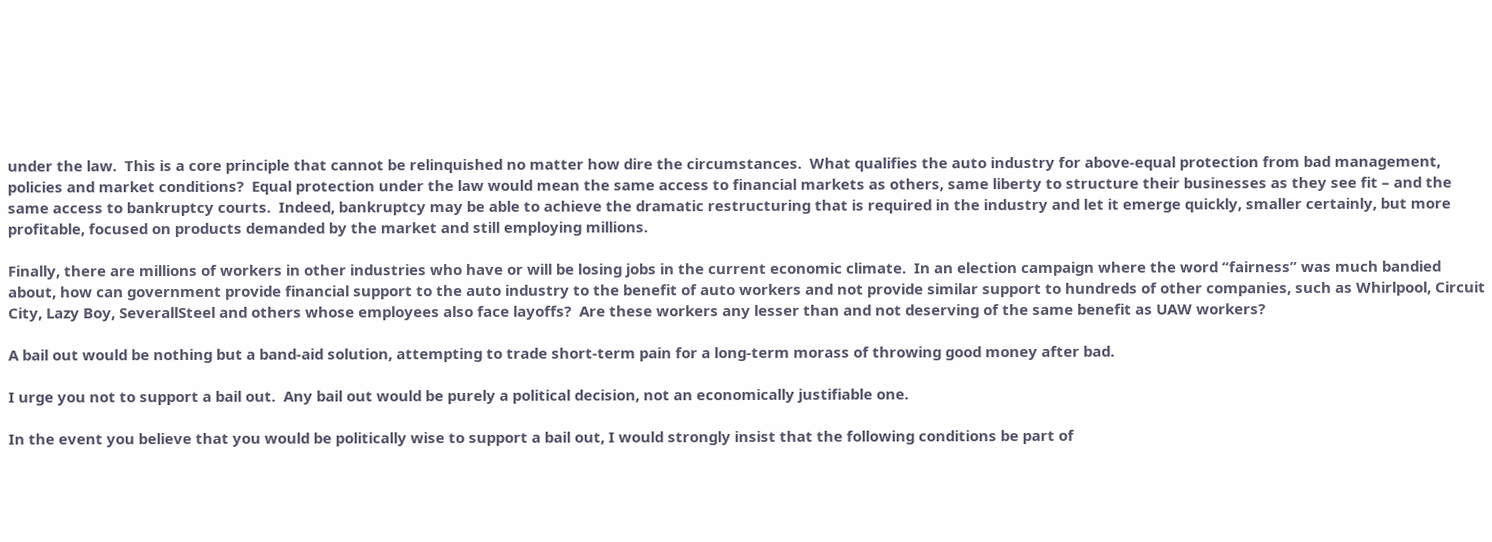under the law.  This is a core principle that cannot be relinquished no matter how dire the circumstances.  What qualifies the auto industry for above-equal protection from bad management, policies and market conditions?  Equal protection under the law would mean the same access to financial markets as others, same liberty to structure their businesses as they see fit – and the same access to bankruptcy courts.  Indeed, bankruptcy may be able to achieve the dramatic restructuring that is required in the industry and let it emerge quickly, smaller certainly, but more profitable, focused on products demanded by the market and still employing millions.

Finally, there are millions of workers in other industries who have or will be losing jobs in the current economic climate.  In an election campaign where the word “fairness” was much bandied about, how can government provide financial support to the auto industry to the benefit of auto workers and not provide similar support to hundreds of other companies, such as Whirlpool, Circuit City, Lazy Boy, SeverallSteel and others whose employees also face layoffs?  Are these workers any lesser than and not deserving of the same benefit as UAW workers?

A bail out would be nothing but a band-aid solution, attempting to trade short-term pain for a long-term morass of throwing good money after bad.

I urge you not to support a bail out.  Any bail out would be purely a political decision, not an economically justifiable one.

In the event you believe that you would be politically wise to support a bail out, I would strongly insist that the following conditions be part of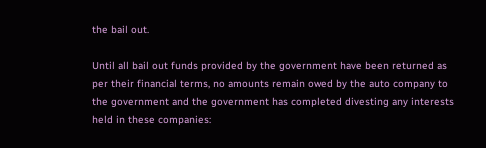the bail out.

Until all bail out funds provided by the government have been returned as per their financial terms, no amounts remain owed by the auto company to the government and the government has completed divesting any interests held in these companies: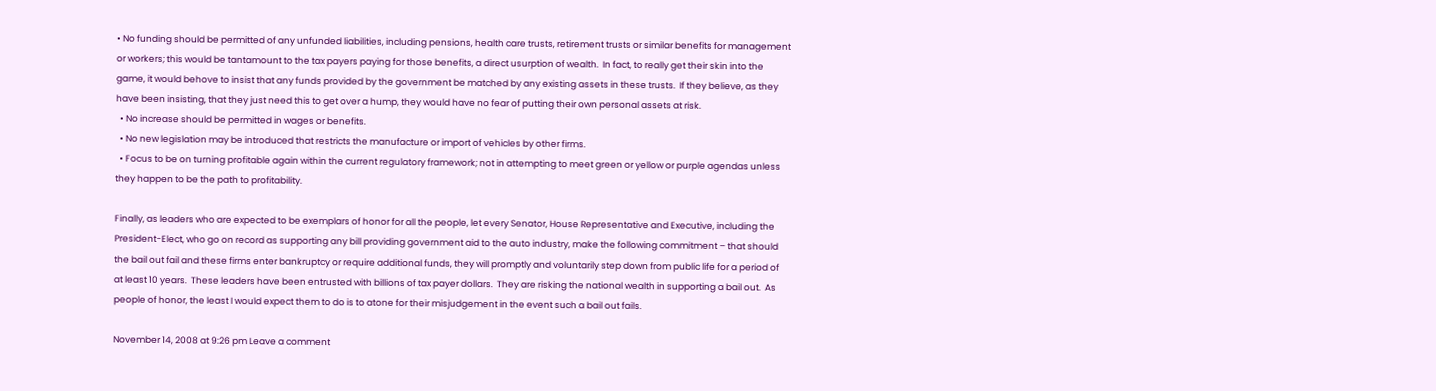• No funding should be permitted of any unfunded liabilities, including pensions, health care trusts, retirement trusts or similar benefits for management or workers; this would be tantamount to the tax payers paying for those benefits, a direct usurption of wealth.  In fact, to really get their skin into the game, it would behove to insist that any funds provided by the government be matched by any existing assets in these trusts.  If they believe, as they have been insisting, that they just need this to get over a hump, they would have no fear of putting their own personal assets at risk.
  • No increase should be permitted in wages or benefits.
  • No new legislation may be introduced that restricts the manufacture or import of vehicles by other firms.
  • Focus to be on turning profitable again within the current regulatory framework; not in attempting to meet green or yellow or purple agendas unless they happen to be the path to profitability.

Finally, as leaders who are expected to be exemplars of honor for all the people, let every Senator, House Representative and Executive, including the President-Elect, who go on record as supporting any bill providing government aid to the auto industry, make the following commitment – that should the bail out fail and these firms enter bankruptcy or require additional funds, they will promptly and voluntarily step down from public life for a period of at least 10 years.  These leaders have been entrusted with billions of tax payer dollars.  They are risking the national wealth in supporting a bail out.  As people of honor, the least I would expect them to do is to atone for their misjudgement in the event such a bail out fails.

November 14, 2008 at 9:26 pm Leave a comment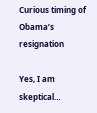Curious timing of Obama’s resignation

Yes, I am skeptical…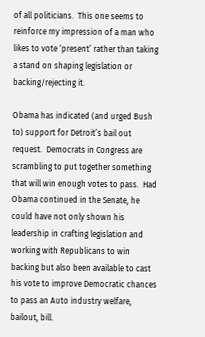of all politicians.  This one seems to reinforce my impression of a man who likes to vote ‘present’ rather than taking a stand on shaping legislation or backing/rejecting it.

Obama has indicated (and urged Bush to) support for Detroit’s bail out request.  Democrats in Congress are scrambling to put together something that will win enough votes to pass.  Had Obama continued in the Senate, he could have not only shown his leadership in crafting legislation and working with Republicans to win backing but also been available to cast his vote to improve Democratic chances to pass an Auto industry welfare, bailout, bill.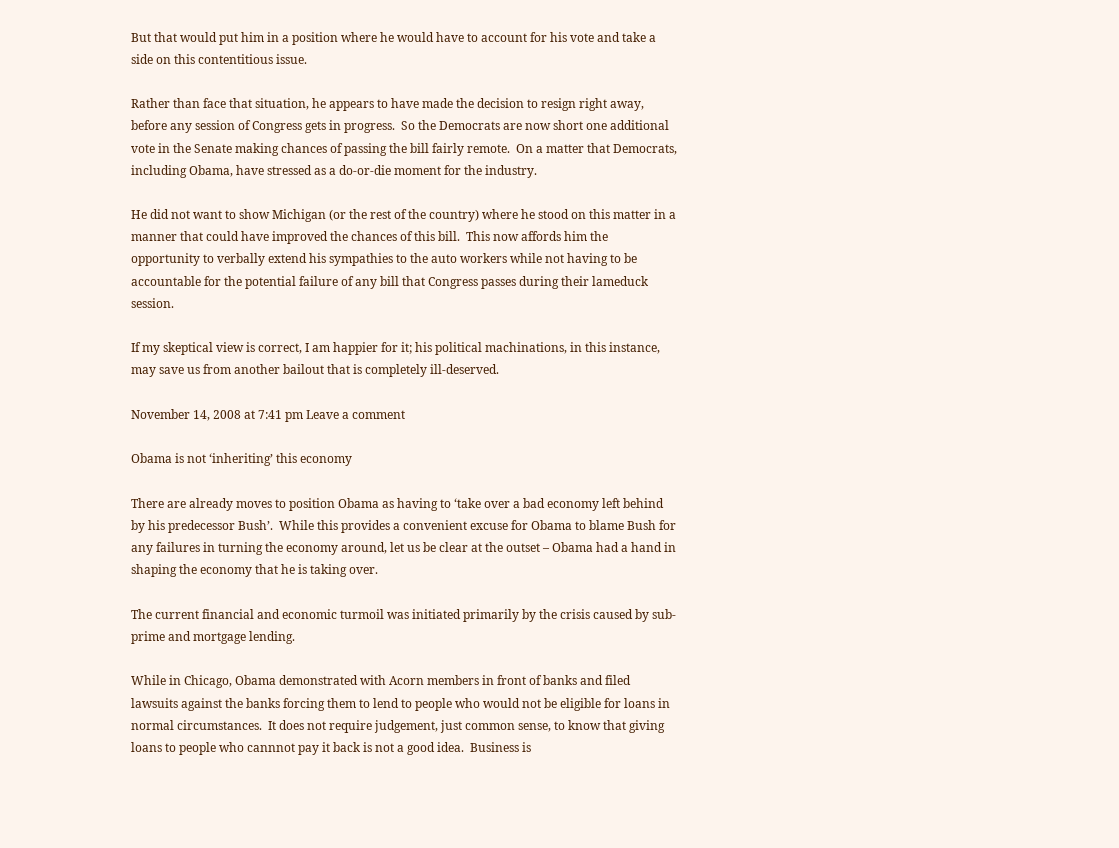But that would put him in a position where he would have to account for his vote and take a side on this contentitious issue.

Rather than face that situation, he appears to have made the decision to resign right away, before any session of Congress gets in progress.  So the Democrats are now short one additional vote in the Senate making chances of passing the bill fairly remote.  On a matter that Democrats, including Obama, have stressed as a do-or-die moment for the industry.

He did not want to show Michigan (or the rest of the country) where he stood on this matter in a manner that could have improved the chances of this bill.  This now affords him the opportunity to verbally extend his sympathies to the auto workers while not having to be accountable for the potential failure of any bill that Congress passes during their lameduck session.

If my skeptical view is correct, I am happier for it; his political machinations, in this instance, may save us from another bailout that is completely ill-deserved.

November 14, 2008 at 7:41 pm Leave a comment

Obama is not ‘inheriting’ this economy

There are already moves to position Obama as having to ‘take over a bad economy left behind by his predecessor Bush’.  While this provides a convenient excuse for Obama to blame Bush for any failures in turning the economy around, let us be clear at the outset – Obama had a hand in shaping the economy that he is taking over.

The current financial and economic turmoil was initiated primarily by the crisis caused by sub-prime and mortgage lending.

While in Chicago, Obama demonstrated with Acorn members in front of banks and filed lawsuits against the banks forcing them to lend to people who would not be eligible for loans in normal circumstances.  It does not require judgement, just common sense, to know that giving loans to people who cannnot pay it back is not a good idea.  Business is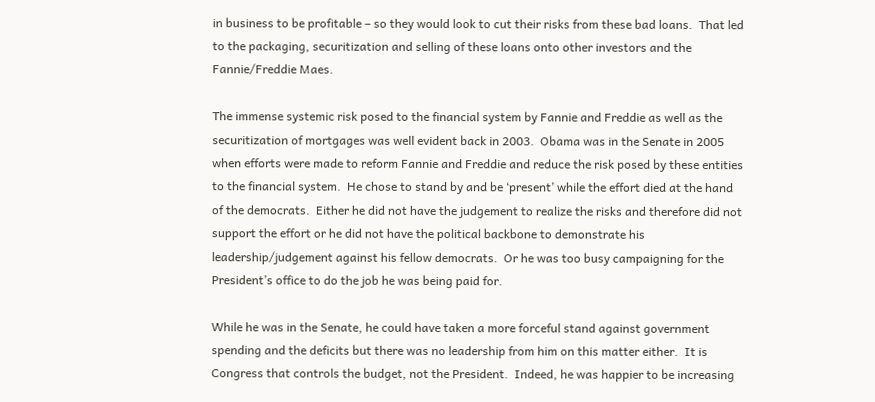in business to be profitable – so they would look to cut their risks from these bad loans.  That led to the packaging, securitization and selling of these loans onto other investors and the Fannie/Freddie Maes.

The immense systemic risk posed to the financial system by Fannie and Freddie as well as the securitization of mortgages was well evident back in 2003.  Obama was in the Senate in 2005 when efforts were made to reform Fannie and Freddie and reduce the risk posed by these entities to the financial system.  He chose to stand by and be ‘present’ while the effort died at the hand of the democrats.  Either he did not have the judgement to realize the risks and therefore did not support the effort or he did not have the political backbone to demonstrate his leadership/judgement against his fellow democrats.  Or he was too busy campaigning for the President’s office to do the job he was being paid for.

While he was in the Senate, he could have taken a more forceful stand against government spending and the deficits but there was no leadership from him on this matter either.  It is Congress that controls the budget, not the President.  Indeed, he was happier to be increasing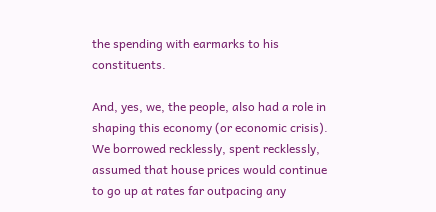the spending with earmarks to his constituents.

And, yes, we, the people, also had a role in shaping this economy (or economic crisis).  We borrowed recklessly, spent recklessly, assumed that house prices would continue to go up at rates far outpacing any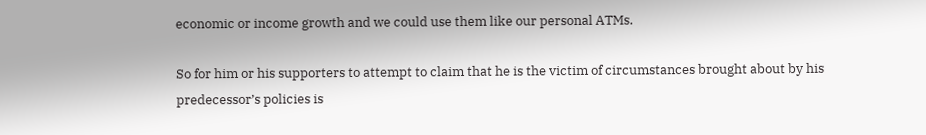economic or income growth and we could use them like our personal ATMs.

So for him or his supporters to attempt to claim that he is the victim of circumstances brought about by his predecessor’s policies is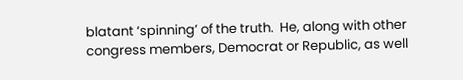blatant ‘spinning’ of the truth.  He, along with other congress members, Democrat or Republic, as well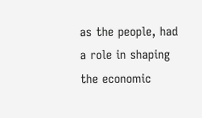as the people, had a role in shaping the economic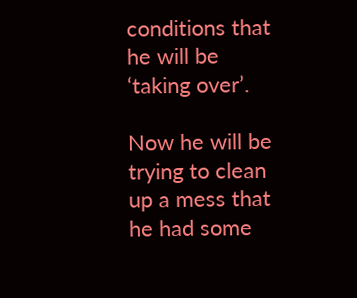conditions that he will be ‘taking over’.

Now he will be trying to clean up a mess that he had some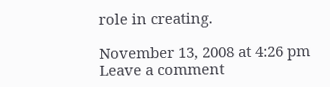role in creating.

November 13, 2008 at 4:26 pm Leave a comment